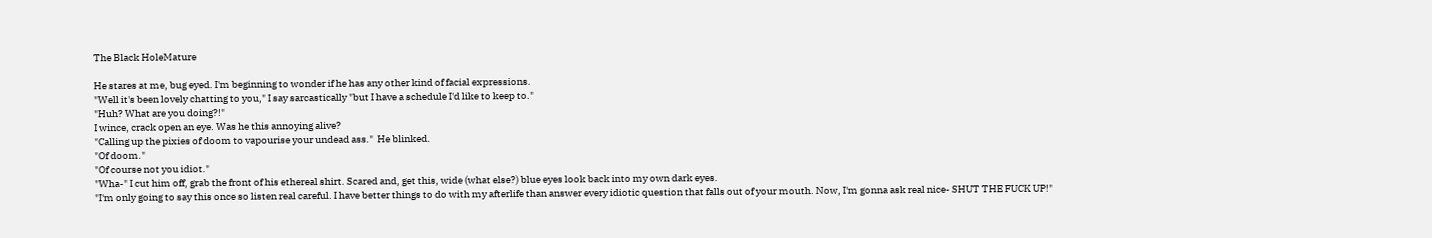The Black HoleMature

He stares at me, bug eyed. I'm beginning to wonder if he has any other kind of facial expressions.
"Well it's been lovely chatting to you," I say sarcastically "but I have a schedule I'd like to keep to."
"Huh? What are you doing?!"
I wince, crack open an eye. Was he this annoying alive?
"Calling up the pixies of doom to vapourise your undead ass."  He blinked.
"Of doom."
"Of course not you idiot."
"Wha-" I cut him off, grab the front of his ethereal shirt. Scared and, get this, wide (what else?) blue eyes look back into my own dark eyes.
"I'm only going to say this once so listen real careful. I have better things to do with my afterlife than answer every idiotic question that falls out of your mouth. Now, I'm gonna ask real nice- SHUT THE FUCK UP!"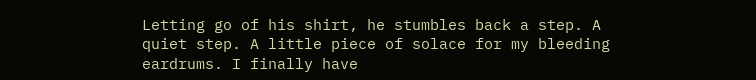Letting go of his shirt, he stumbles back a step. A quiet step. A little piece of solace for my bleeding eardrums. I finally have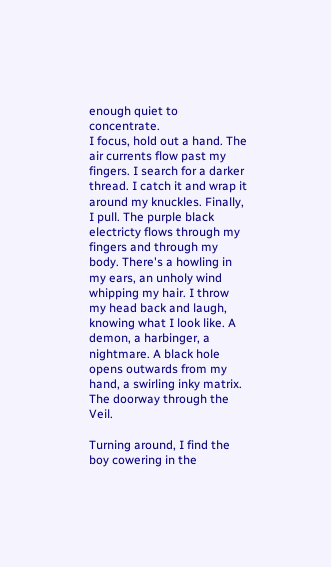enough quiet to concentrate.
I focus, hold out a hand. The air currents flow past my fingers. I search for a darker thread. I catch it and wrap it around my knuckles. Finally, I pull. The purple black electricty flows through my fingers and through my body. There's a howling in my ears, an unholy wind whipping my hair. I throw my head back and laugh, knowing what I look like. A demon, a harbinger, a nightmare. A black hole opens outwards from my hand, a swirling inky matrix. The doorway through the Veil.

Turning around, I find the boy cowering in the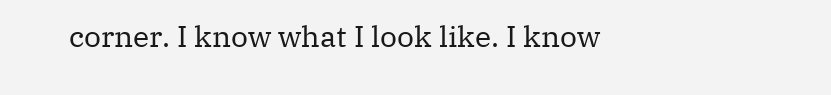corner. I know what I look like. I know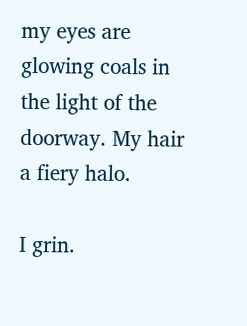my eyes are glowing coals in the light of the doorway. My hair a fiery halo.

I grin.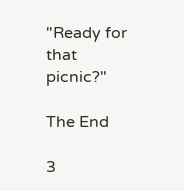"Ready for that picnic?"

The End

3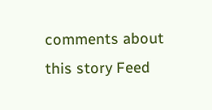comments about this story Feed